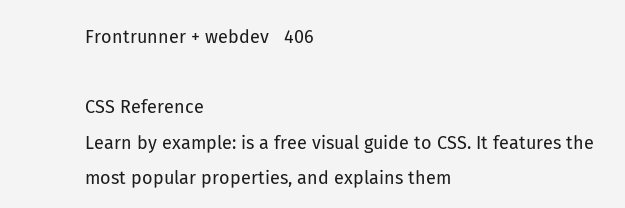Frontrunner + webdev   406

CSS Reference
Learn by example: is a free visual guide to CSS. It features the most popular properties, and explains them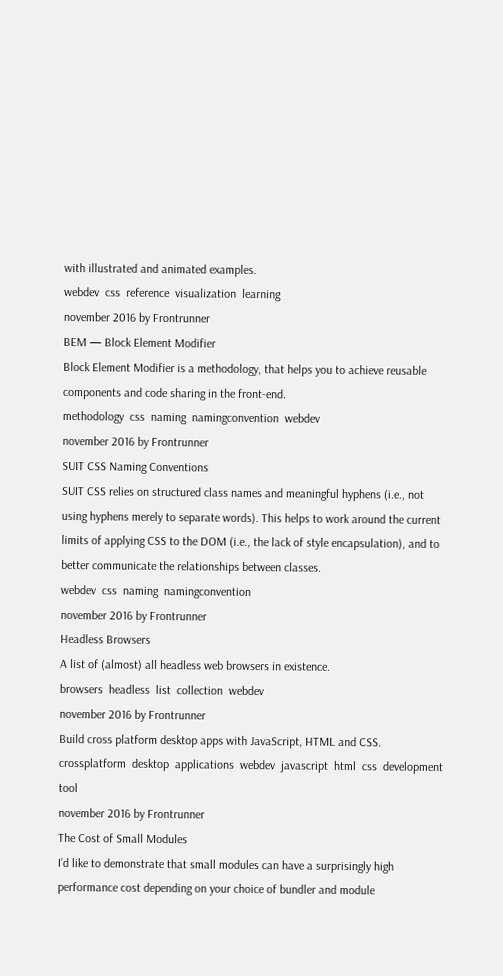with illustrated and animated examples.
webdev  css  reference  visualization  learning
november 2016 by Frontrunner
BEM — Block Element Modifier
Block Element Modifier is a methodology, that helps you to achieve reusable components and code sharing in the front-end.
methodology  css  naming  namingconvention  webdev
november 2016 by Frontrunner
SUIT CSS Naming Conventions
SUIT CSS relies on structured class names and meaningful hyphens (i.e., not using hyphens merely to separate words). This helps to work around the current limits of applying CSS to the DOM (i.e., the lack of style encapsulation), and to better communicate the relationships between classes.
webdev  css  naming  namingconvention
november 2016 by Frontrunner
Headless Browsers
A list of (almost) all headless web browsers in existence.
browsers  headless  list  collection  webdev
november 2016 by Frontrunner
Build cross platform desktop apps with JavaScript, HTML and CSS.
crossplatform  desktop  applications  webdev  javascript  html  css  development  tool
november 2016 by Frontrunner
The Cost of Small Modules
I’d like to demonstrate that small modules can have a surprisingly high performance cost depending on your choice of bundler and module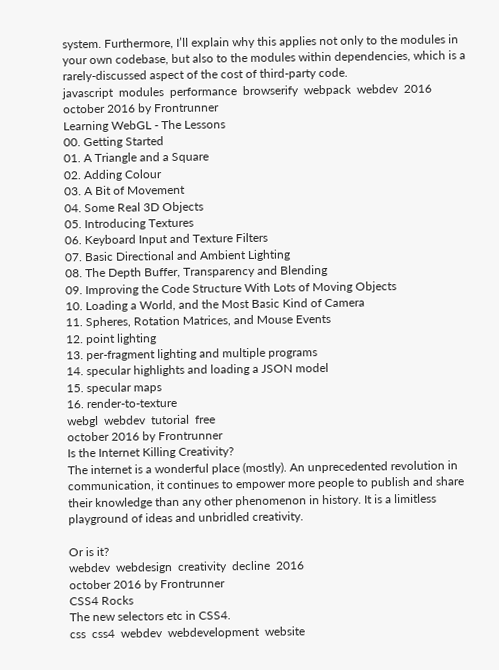system. Furthermore, I’ll explain why this applies not only to the modules in your own codebase, but also to the modules within dependencies, which is a rarely-discussed aspect of the cost of third-party code.
javascript  modules  performance  browserify  webpack  webdev  2016
october 2016 by Frontrunner
Learning WebGL - The Lessons
00. Getting Started
01. A Triangle and a Square
02. Adding Colour
03. A Bit of Movement
04. Some Real 3D Objects
05. Introducing Textures
06. Keyboard Input and Texture Filters
07. Basic Directional and Ambient Lighting
08. The Depth Buffer, Transparency and Blending
09. Improving the Code Structure With Lots of Moving Objects
10. Loading a World, and the Most Basic Kind of Camera
11. Spheres, Rotation Matrices, and Mouse Events
12. point lighting
13. per-fragment lighting and multiple programs
14. specular highlights and loading a JSON model
15. specular maps
16. render-to-texture
webgl  webdev  tutorial  free
october 2016 by Frontrunner
Is the Internet Killing Creativity?
The internet is a wonderful place (mostly). An unprecedented revolution in communication, it continues to empower more people to publish and share their knowledge than any other phenomenon in history. It is a limitless playground of ideas and unbridled creativity.

Or is it?
webdev  webdesign  creativity  decline  2016
october 2016 by Frontrunner
CSS4 Rocks
The new selectors etc in CSS4.
css  css4  webdev  webdevelopment  website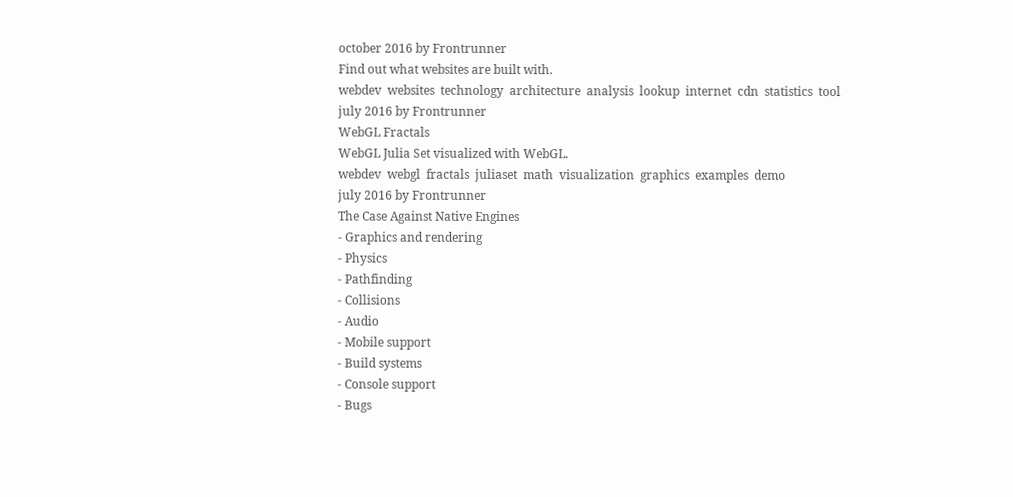october 2016 by Frontrunner
Find out what websites are built with.
webdev  websites  technology  architecture  analysis  lookup  internet  cdn  statistics  tool
july 2016 by Frontrunner
WebGL Fractals
WebGL Julia Set visualized with WebGL.
webdev  webgl  fractals  juliaset  math  visualization  graphics  examples  demo
july 2016 by Frontrunner
The Case Against Native Engines
- Graphics and rendering
- Physics
- Pathfinding
- Collisions
- Audio
- Mobile support
- Build systems
- Console support
- Bugs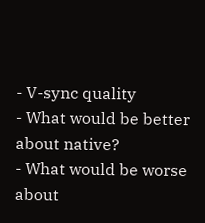- V-sync quality
- What would be better about native?
- What would be worse about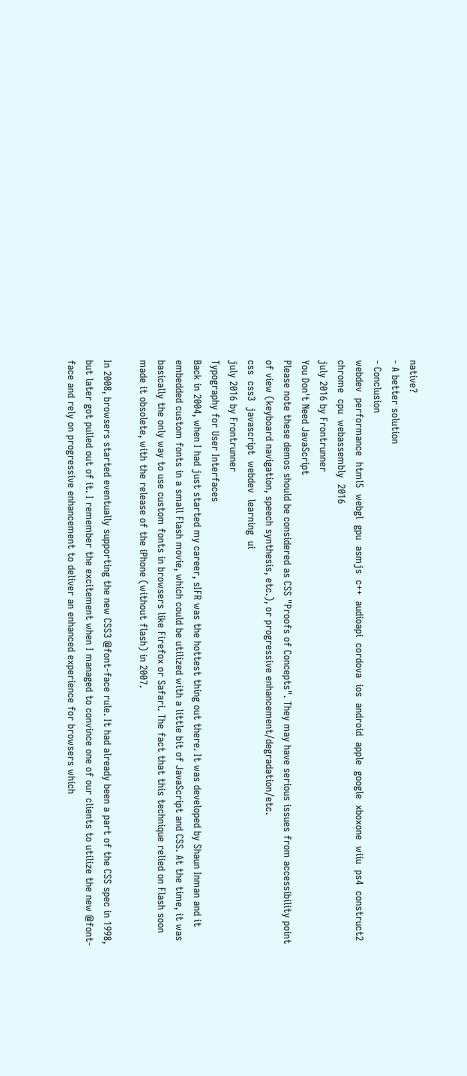native?
- A better solution
- Conclusion
webdev  performance  html5  webgl  gpu  asmjs  c++  audioapi  cordova  ios  android  apple  google  xboxone  wiiu  ps4  construct2  chrome  cpu  webassembly  2016
july 2016 by Frontrunner
You Don't Need JavaScript
Please note these demos should be considered as CSS "Proofs of Concepts". They may have serious issues from accessibility point of view (keyboard navigation, speech synthesis, etc.), or progressive enhancement/degradation/etc.
css  css3  javascript  webdev  learning  ui
july 2016 by Frontrunner
Typography for User Interfaces
Back in 2004, when I had just started my career, sIFR was the hottest thing out there. It was developed by Shaun Inman and it embedded custom fonts in a small Flash movie, which could be utilized with a little bit of JavaScript and CSS. At the time, it was basically the only way to use custom fonts in browsers like Firefox or Safari. The fact that this technique relied on Flash soon made it obsolete, with the release of the iPhone (without flash) in 2007.

In 2008, browsers started eventually supporting the new CSS3 @font-face rule. It had already been a part of the CSS spec in 1998, but later got pulled out of it. I remember the excitement when I managed to convince one of our clients to utilize the new @font-face and rely on progressive enhancement to deliver an enhanced experience for browsers which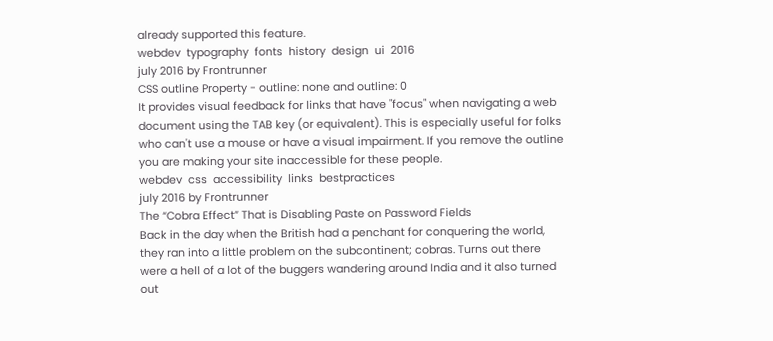already supported this feature.
webdev  typography  fonts  history  design  ui  2016
july 2016 by Frontrunner
CSS outline Property - outline: none and outline: 0
It provides visual feedback for links that have "focus" when navigating a web document using the TAB key (or equivalent). This is especially useful for folks who can't use a mouse or have a visual impairment. If you remove the outline you are making your site inaccessible for these people.
webdev  css  accessibility  links  bestpractices
july 2016 by Frontrunner
The “Cobra Effect” That is Disabling Paste on Password Fields
Back in the day when the British had a penchant for conquering the world, they ran into a little problem on the subcontinent; cobras. Turns out there were a hell of a lot of the buggers wandering around India and it also turned out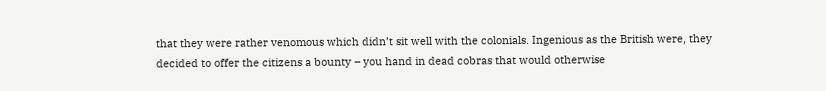that they were rather venomous which didn’t sit well with the colonials. Ingenious as the British were, they decided to offer the citizens a bounty – you hand in dead cobras that would otherwise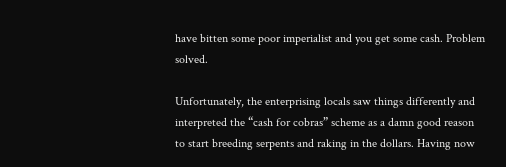have bitten some poor imperialist and you get some cash. Problem solved.

Unfortunately, the enterprising locals saw things differently and interpreted the “cash for cobras” scheme as a damn good reason to start breeding serpents and raking in the dollars. Having now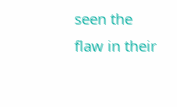seen the flaw in their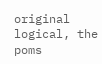original logical, the poms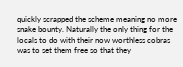quickly scrapped the scheme meaning no more snake bounty. Naturally the only thing for the locals to do with their now worthless cobras was to set them free so that they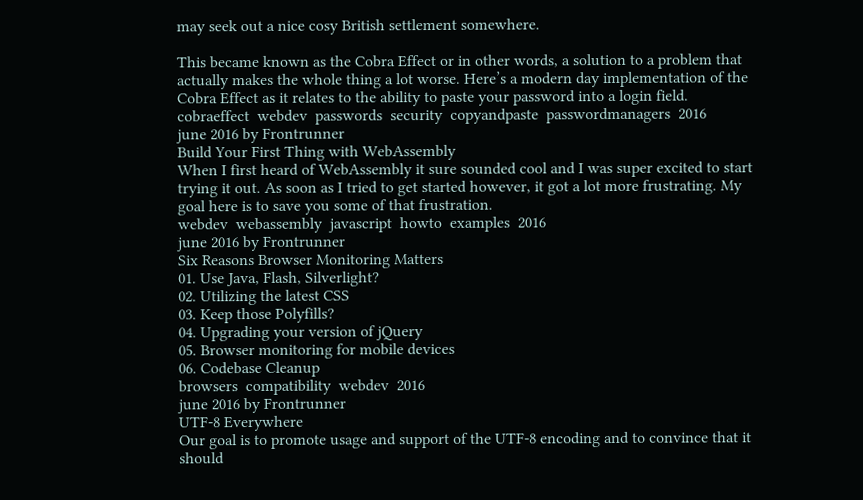may seek out a nice cosy British settlement somewhere.

This became known as the Cobra Effect or in other words, a solution to a problem that actually makes the whole thing a lot worse. Here’s a modern day implementation of the Cobra Effect as it relates to the ability to paste your password into a login field.
cobraeffect  webdev  passwords  security  copyandpaste  passwordmanagers  2016
june 2016 by Frontrunner
Build Your First Thing with WebAssembly
When I first heard of WebAssembly it sure sounded cool and I was super excited to start trying it out. As soon as I tried to get started however, it got a lot more frustrating. My goal here is to save you some of that frustration.
webdev  webassembly  javascript  howto  examples  2016
june 2016 by Frontrunner
Six Reasons Browser Monitoring Matters
01. Use Java, Flash, Silverlight?
02. Utilizing the latest CSS
03. Keep those Polyfills?
04. Upgrading your version of jQuery
05. Browser monitoring for mobile devices
06. Codebase Cleanup
browsers  compatibility  webdev  2016
june 2016 by Frontrunner
UTF-8 Everywhere
Our goal is to promote usage and support of the UTF-8 encoding and to convince that it should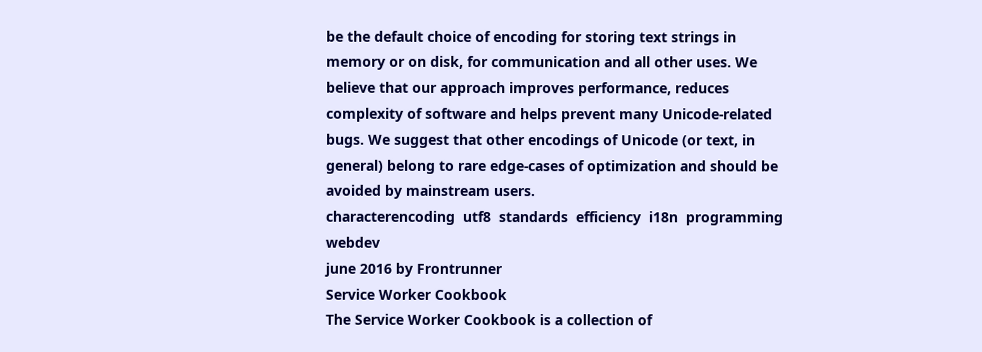be the default choice of encoding for storing text strings in memory or on disk, for communication and all other uses. We believe that our approach improves performance, reduces complexity of software and helps prevent many Unicode-related bugs. We suggest that other encodings of Unicode (or text, in general) belong to rare edge-cases of optimization and should be avoided by mainstream users.
characterencoding  utf8  standards  efficiency  i18n  programming  webdev
june 2016 by Frontrunner
Service Worker Cookbook
The Service Worker Cookbook is a collection of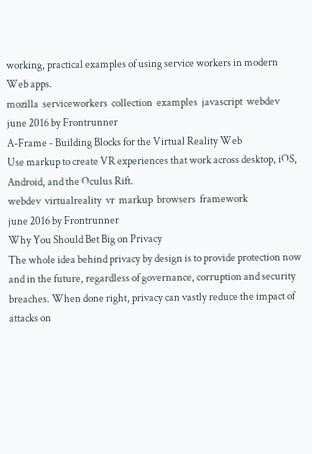working, practical examples of using service workers in modern Web apps.
mozilla  serviceworkers  collection  examples  javascript  webdev
june 2016 by Frontrunner
A-Frame - Building Blocks for the Virtual Reality Web
Use markup to create VR experiences that work across desktop, iOS, Android, and the Oculus Rift.
webdev  virtualreality  vr  markup  browsers  framework
june 2016 by Frontrunner
Why You Should Bet Big on Privacy
The whole idea behind privacy by design is to provide protection now and in the future, regardless of governance, corruption and security breaches. When done right, privacy can vastly reduce the impact of attacks on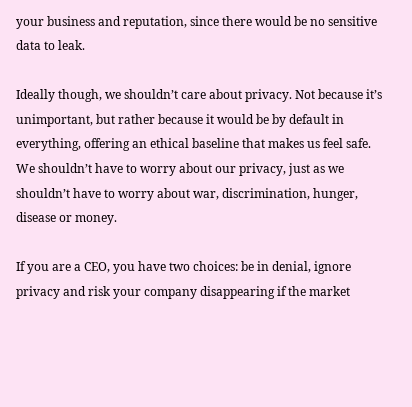your business and reputation, since there would be no sensitive data to leak.

Ideally though, we shouldn’t care about privacy. Not because it’s unimportant, but rather because it would be by default in everything, offering an ethical baseline that makes us feel safe. We shouldn’t have to worry about our privacy, just as we shouldn’t have to worry about war, discrimination, hunger, disease or money.

If you are a CEO, you have two choices: be in denial, ignore privacy and risk your company disappearing if the market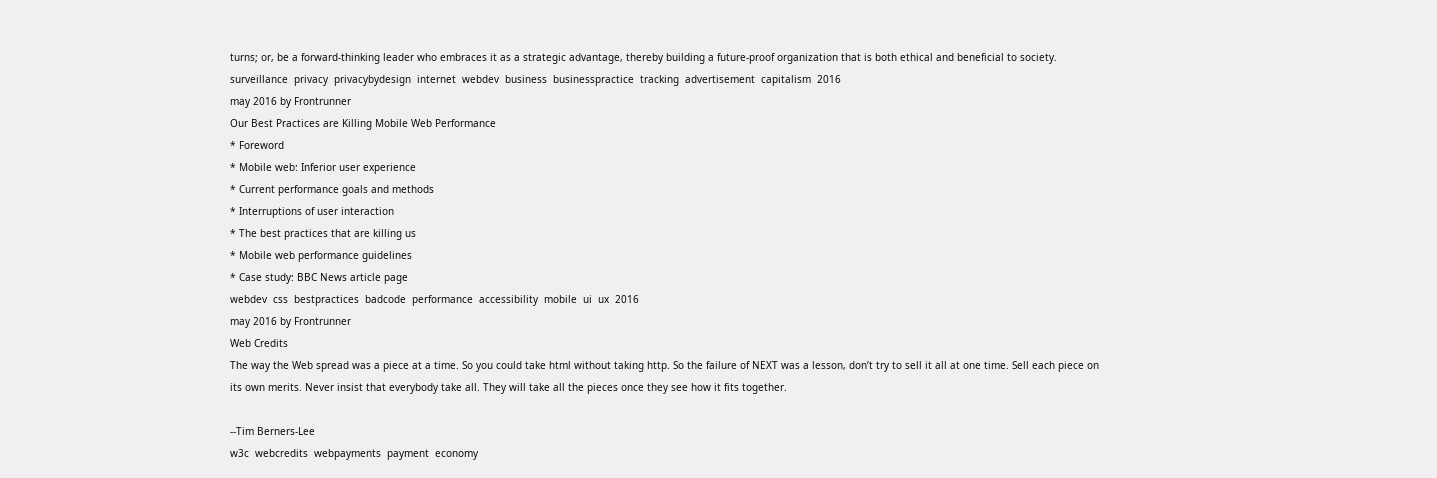turns; or, be a forward-thinking leader who embraces it as a strategic advantage, thereby building a future-proof organization that is both ethical and beneficial to society.
surveillance  privacy  privacybydesign  internet  webdev  business  businesspractice  tracking  advertisement  capitalism  2016
may 2016 by Frontrunner
Our Best Practices are Killing Mobile Web Performance
* Foreword
* Mobile web: Inferior user experience
* Current performance goals and methods
* Interruptions of user interaction
* The best practices that are killing us
* Mobile web performance guidelines
* Case study: BBC News article page
webdev  css  bestpractices  badcode  performance  accessibility  mobile  ui  ux  2016
may 2016 by Frontrunner
Web Credits
The way the Web spread was a piece at a time. So you could take html without taking http. So the failure of NEXT was a lesson, don’t try to sell it all at one time. Sell each piece on its own merits. Never insist that everybody take all. They will take all the pieces once they see how it fits together.

--Tim Berners-Lee
w3c  webcredits  webpayments  payment  economy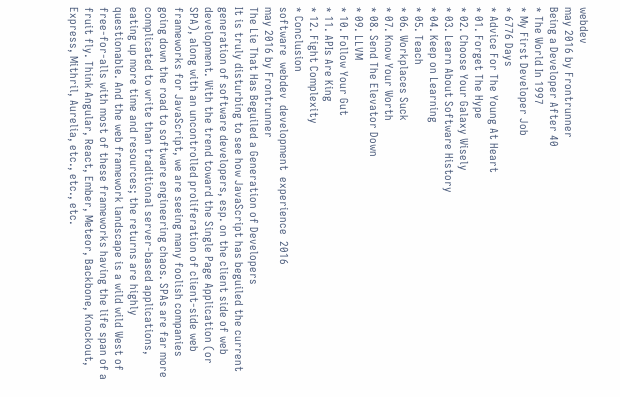webdev
may 2016 by Frontrunner
Being a Developer After 40
* The World In 1997
* My First Developer Job
* 6776 Days
* Advice For The Young At Heart
* 01. Forget The Hype
* 02. Choose Your Galaxy Wisely
* 03. Learn About Software History
* 04. Keep on Learning
* 05. Teach
* 06. Workplaces Suck
* 07. Know Your Worth
* 08. Send The Elevator Down
* 09. LLVM
* 10. Follow Your Gut
* 11. APIs Are King
* 12. Fight Complexity
* Conclusion
software  webdev  development  experience  2016
may 2016 by Frontrunner
The Lie That Has Beguiled a Generation of Developers
It is truly disturbing to see how JavaScript has beguiled the current generation of software developers, esp. on the client side of web development. With the trend toward the Single Page Application (or SPA), along with an uncontrolled proliferation of client-side web frameworks for JavaScript, we are seeing many foolish companies going down the road to software engineering chaos. SPAs are far more complicated to write than traditional server-based applications, eating up more time and resources; the returns are highly questionable. And the web framework landscape is a wild wild West of free-for-alls with most of these frameworks having the life span of a fruit fly. Think Angular, React, Ember, Meteor, Backbone, Knockout, Express, Mithril, Aurelia, etc., etc., etc.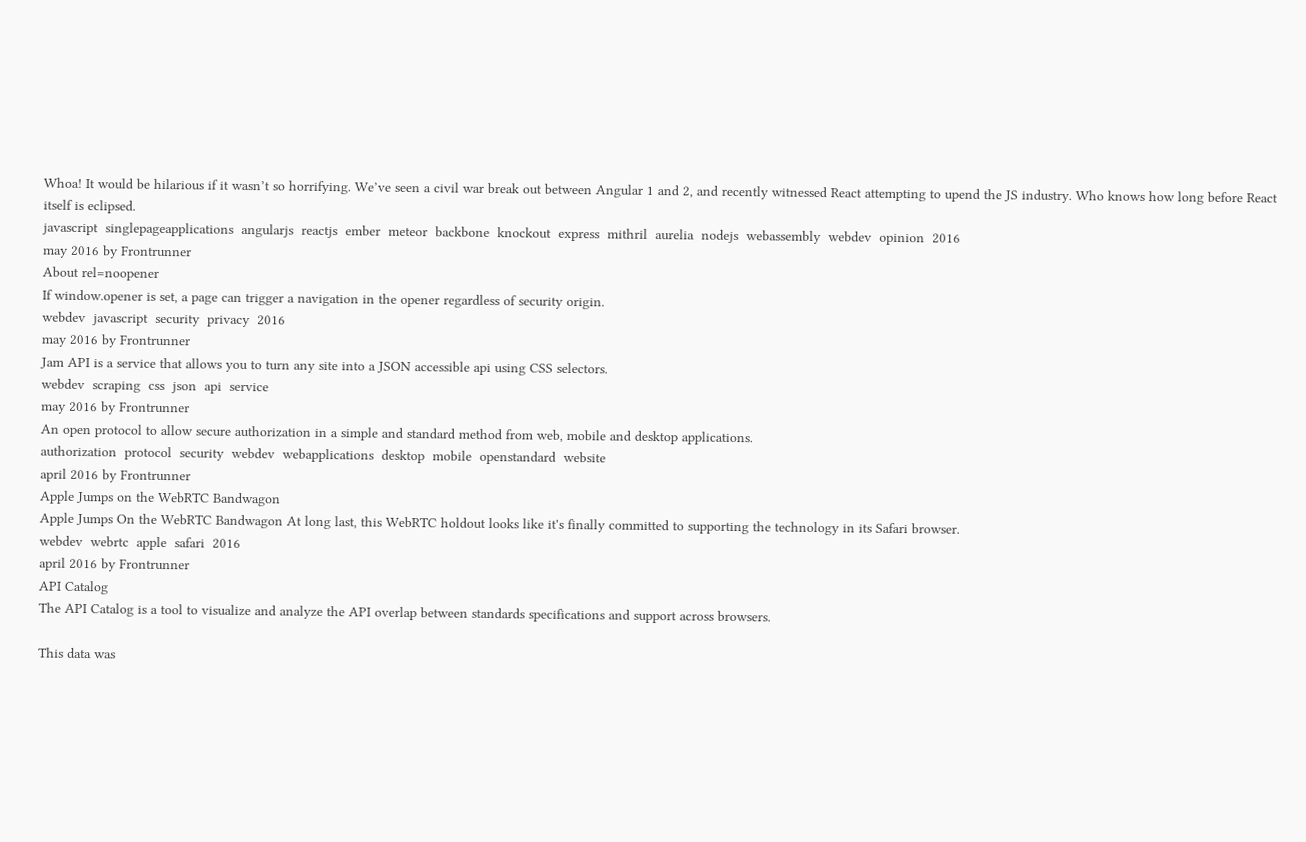Whoa! It would be hilarious if it wasn’t so horrifying. We’ve seen a civil war break out between Angular 1 and 2, and recently witnessed React attempting to upend the JS industry. Who knows how long before React itself is eclipsed.
javascript  singlepageapplications  angularjs  reactjs  ember  meteor  backbone  knockout  express  mithril  aurelia  nodejs  webassembly  webdev  opinion  2016
may 2016 by Frontrunner
About rel=noopener
If window.opener is set, a page can trigger a navigation in the opener regardless of security origin.
webdev  javascript  security  privacy  2016
may 2016 by Frontrunner
Jam API is a service that allows you to turn any site into a JSON accessible api using CSS selectors.
webdev  scraping  css  json  api  service
may 2016 by Frontrunner
An open protocol to allow secure authorization in a simple and standard method from web, mobile and desktop applications.
authorization  protocol  security  webdev  webapplications  desktop  mobile  openstandard  website
april 2016 by Frontrunner
Apple Jumps on the WebRTC Bandwagon
Apple Jumps On the WebRTC Bandwagon At long last, this WebRTC holdout looks like it's finally committed to supporting the technology in its Safari browser.
webdev  webrtc  apple  safari  2016
april 2016 by Frontrunner
API Catalog
The API Catalog is a tool to visualize and analyze the API overlap between standards specifications and support across browsers.

This data was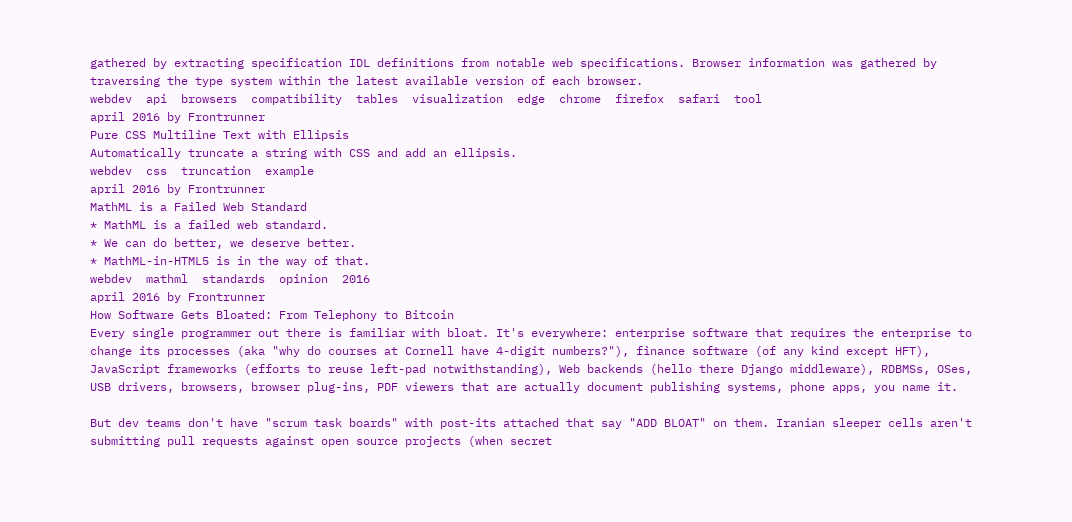gathered by extracting specification IDL definitions from notable web specifications. Browser information was gathered by traversing the type system within the latest available version of each browser.
webdev  api  browsers  compatibility  tables  visualization  edge  chrome  firefox  safari  tool
april 2016 by Frontrunner
Pure CSS Multiline Text with Ellipsis
Automatically truncate a string with CSS and add an ellipsis.
webdev  css  truncation  example
april 2016 by Frontrunner
MathML is a Failed Web Standard
* MathML is a failed web standard.
* We can do better, we deserve better.
* MathML-in-HTML5 is in the way of that.
webdev  mathml  standards  opinion  2016
april 2016 by Frontrunner
How Software Gets Bloated: From Telephony to Bitcoin
Every single programmer out there is familiar with bloat. It's everywhere: enterprise software that requires the enterprise to change its processes (aka "why do courses at Cornell have 4-digit numbers?"), finance software (of any kind except HFT), JavaScript frameworks (efforts to reuse left-pad notwithstanding), Web backends (hello there Django middleware), RDBMSs, OSes, USB drivers, browsers, browser plug-ins, PDF viewers that are actually document publishing systems, phone apps, you name it.

But dev teams don't have "scrum task boards" with post-its attached that say "ADD BLOAT" on them. Iranian sleeper cells aren't submitting pull requests against open source projects (when secret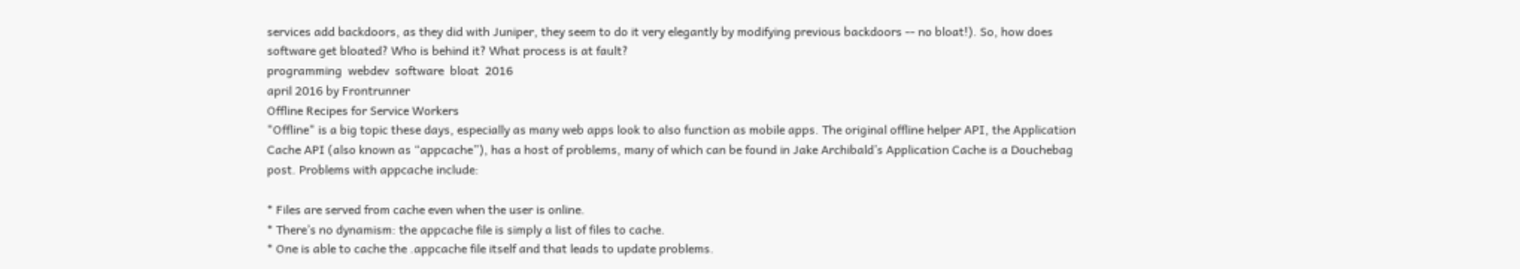services add backdoors, as they did with Juniper, they seem to do it very elegantly by modifying previous backdoors -- no bloat!). So, how does software get bloated? Who is behind it? What process is at fault?
programming  webdev  software  bloat  2016
april 2016 by Frontrunner
Offline Recipes for Service Workers
"Offline" is a big topic these days, especially as many web apps look to also function as mobile apps. The original offline helper API, the Application Cache API (also known as “appcache”), has a host of problems, many of which can be found in Jake Archibald’s Application Cache is a Douchebag post. Problems with appcache include:

* Files are served from cache even when the user is online.
* There’s no dynamism: the appcache file is simply a list of files to cache.
* One is able to cache the .appcache file itself and that leads to update problems.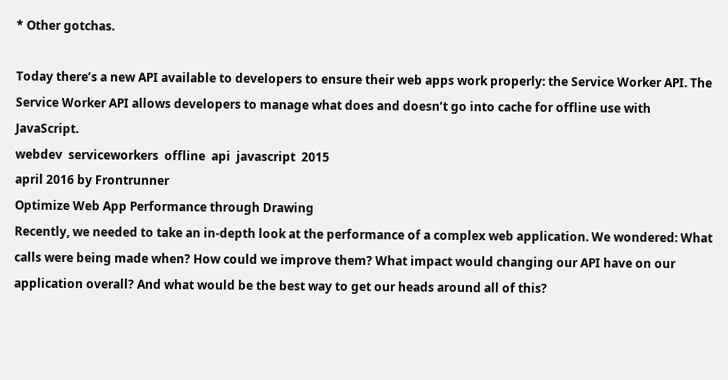* Other gotchas.

Today there’s a new API available to developers to ensure their web apps work properly: the Service Worker API. The Service Worker API allows developers to manage what does and doesn’t go into cache for offline use with JavaScript.
webdev  serviceworkers  offline  api  javascript  2015
april 2016 by Frontrunner
Optimize Web App Performance through Drawing
Recently, we needed to take an in-depth look at the performance of a complex web application. We wondered: What calls were being made when? How could we improve them? What impact would changing our API have on our application overall? And what would be the best way to get our heads around all of this?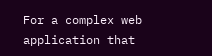For a complex web application that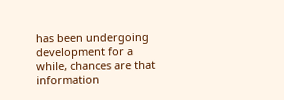has been undergoing development for a while, chances are that information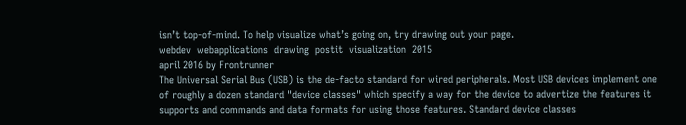isn’t top-of-mind. To help visualize what’s going on, try drawing out your page.
webdev  webapplications  drawing  postit  visualization  2015
april 2016 by Frontrunner
The Universal Serial Bus (USB) is the de-facto standard for wired peripherals. Most USB devices implement one of roughly a dozen standard "device classes" which specify a way for the device to advertize the features it supports and commands and data formats for using those features. Standard device classes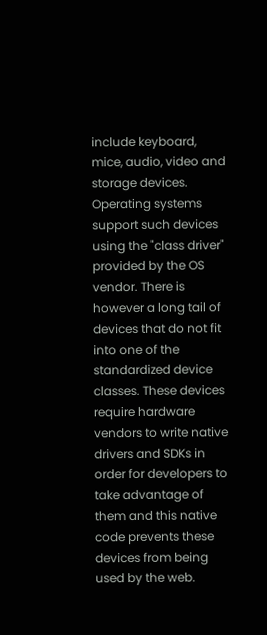include keyboard, mice, audio, video and storage devices. Operating systems support such devices using the "class driver" provided by the OS vendor. There is however a long tail of devices that do not fit into one of the standardized device classes. These devices require hardware vendors to write native drivers and SDKs in order for developers to take advantage of them and this native code prevents these devices from being used by the web.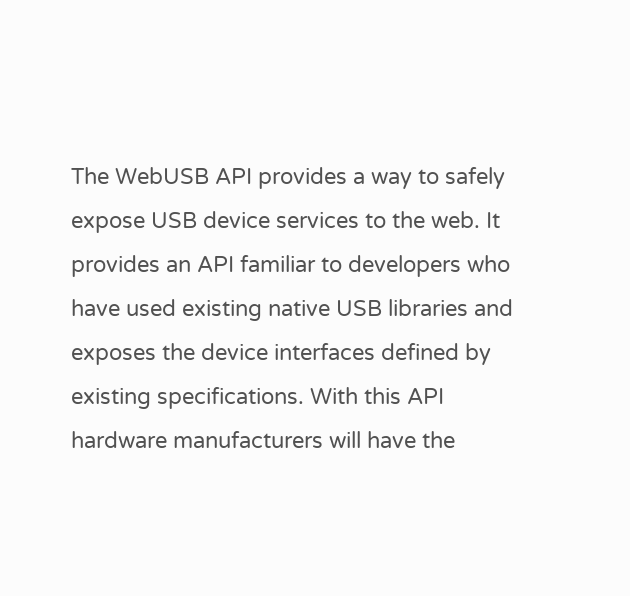The WebUSB API provides a way to safely expose USB device services to the web. It provides an API familiar to developers who have used existing native USB libraries and exposes the device interfaces defined by existing specifications. With this API hardware manufacturers will have the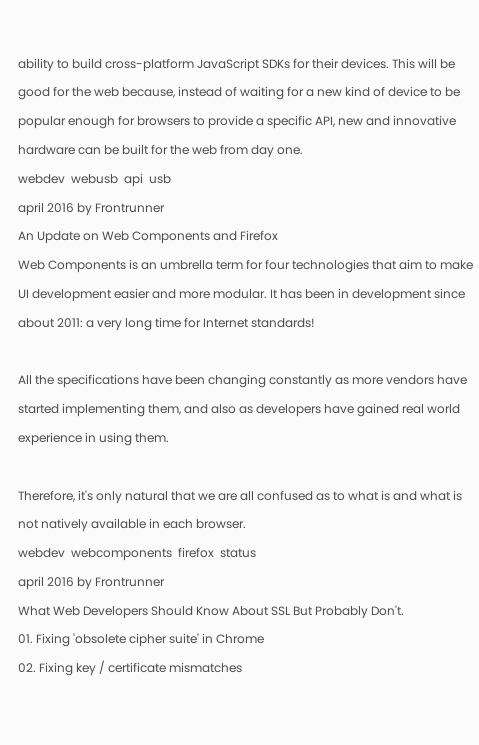ability to build cross-platform JavaScript SDKs for their devices. This will be good for the web because, instead of waiting for a new kind of device to be popular enough for browsers to provide a specific API, new and innovative hardware can be built for the web from day one.
webdev  webusb  api  usb
april 2016 by Frontrunner
An Update on Web Components and Firefox
Web Components is an umbrella term for four technologies that aim to make UI development easier and more modular. It has been in development since about 2011: a very long time for Internet standards!

All the specifications have been changing constantly as more vendors have started implementing them, and also as developers have gained real world experience in using them.

Therefore, it's only natural that we are all confused as to what is and what is not natively available in each browser.
webdev  webcomponents  firefox  status
april 2016 by Frontrunner
What Web Developers Should Know About SSL But Probably Don't.
01. Fixing 'obsolete cipher suite' in Chrome
02. Fixing key / certificate mismatches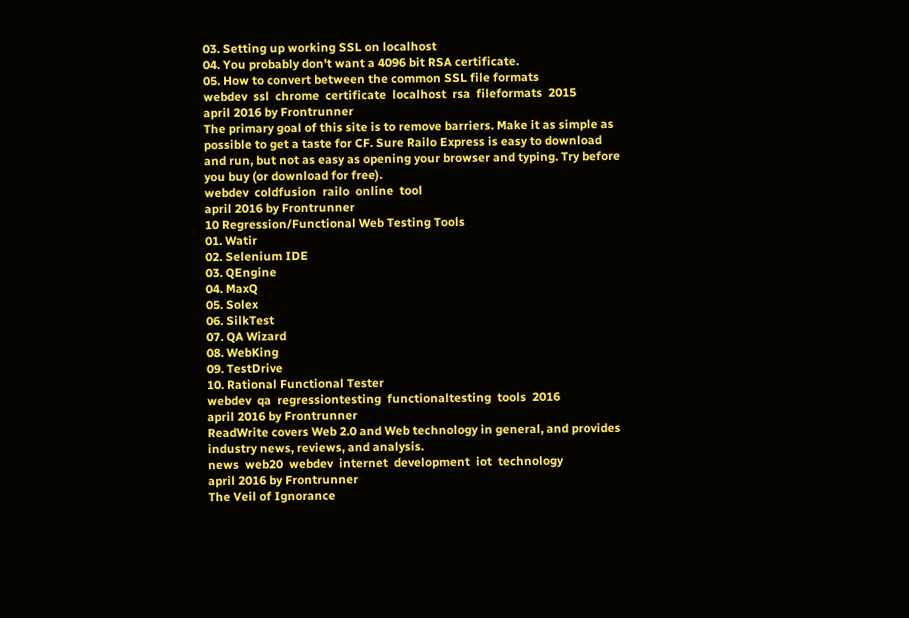03. Setting up working SSL on localhost
04. You probably don't want a 4096 bit RSA certificate.
05. How to convert between the common SSL file formats
webdev  ssl  chrome  certificate  localhost  rsa  fileformats  2015
april 2016 by Frontrunner
The primary goal of this site is to remove barriers. Make it as simple as possible to get a taste for CF. Sure Railo Express is easy to download and run, but not as easy as opening your browser and typing. Try before you buy (or download for free).
webdev  coldfusion  railo  online  tool
april 2016 by Frontrunner
10 Regression/Functional Web Testing Tools
01. Watir
02. Selenium IDE
03. QEngine
04. MaxQ
05. Solex
06. SilkTest
07. QA Wizard
08. WebKing
09. TestDrive
10. Rational Functional Tester
webdev  qa  regressiontesting  functionaltesting  tools  2016
april 2016 by Frontrunner
ReadWrite covers Web 2.0 and Web technology in general, and provides industry news, reviews, and analysis.
news  web20  webdev  internet  development  iot  technology
april 2016 by Frontrunner
The Veil of Ignorance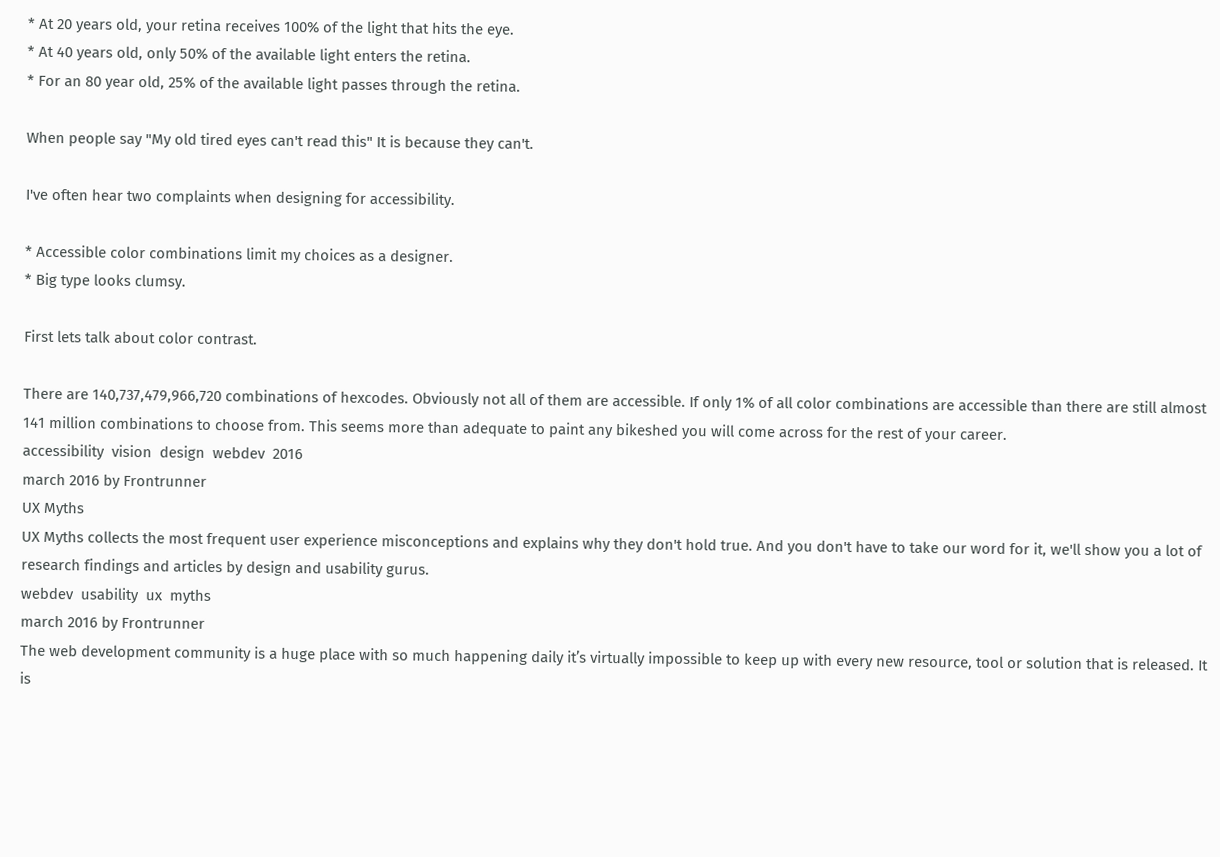* At 20 years old, your retina receives 100% of the light that hits the eye.
* At 40 years old, only 50% of the available light enters the retina.
* For an 80 year old, 25% of the available light passes through the retina.

When people say "My old tired eyes can't read this" It is because they can't.

I've often hear two complaints when designing for accessibility.

* Accessible color combinations limit my choices as a designer.
* Big type looks clumsy.

First lets talk about color contrast.

There are 140,737,479,966,720 combinations of hexcodes. Obviously not all of them are accessible. If only 1% of all color combinations are accessible than there are still almost 141 million combinations to choose from. This seems more than adequate to paint any bikeshed you will come across for the rest of your career.
accessibility  vision  design  webdev  2016
march 2016 by Frontrunner
UX Myths
UX Myths collects the most frequent user experience misconceptions and explains why they don't hold true. And you don't have to take our word for it, we'll show you a lot of research findings and articles by design and usability gurus.
webdev  usability  ux  myths
march 2016 by Frontrunner
The web development community is a huge place with so much happening daily it’s virtually impossible to keep up with every new resource, tool or solution that is released. It is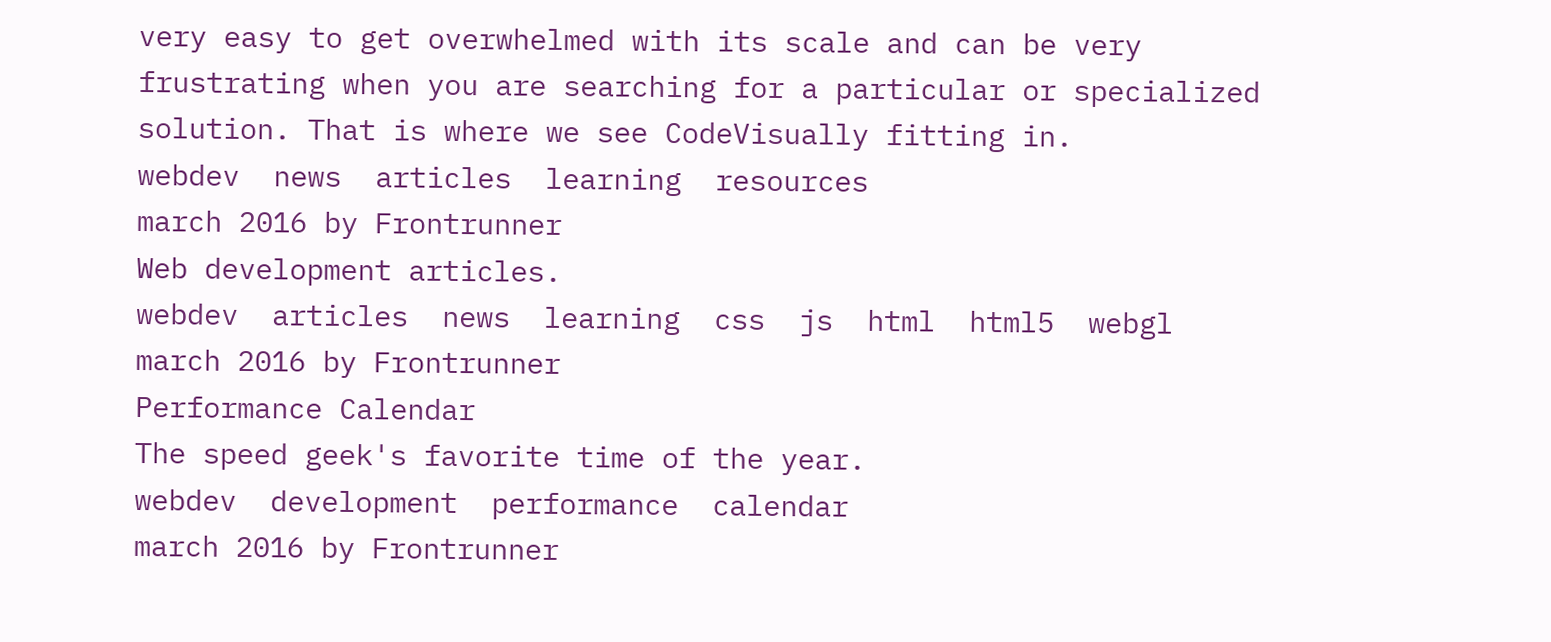very easy to get overwhelmed with its scale and can be very frustrating when you are searching for a particular or specialized solution. That is where we see CodeVisually fitting in.
webdev  news  articles  learning  resources
march 2016 by Frontrunner
Web development articles.
webdev  articles  news  learning  css  js  html  html5  webgl
march 2016 by Frontrunner
Performance Calendar
The speed geek's favorite time of the year.
webdev  development  performance  calendar
march 2016 by Frontrunner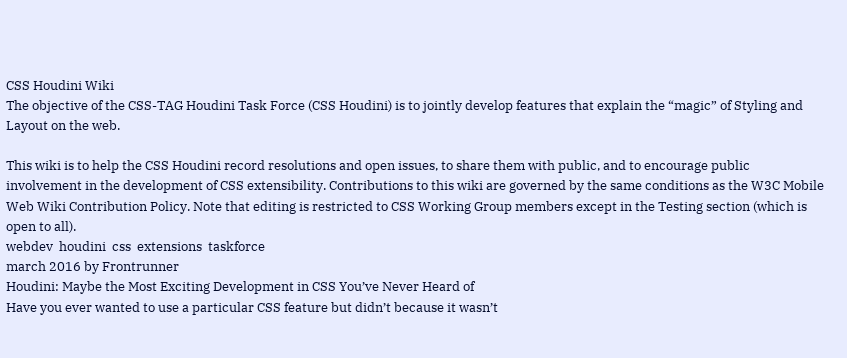CSS Houdini Wiki
The objective of the CSS-TAG Houdini Task Force (CSS Houdini) is to jointly develop features that explain the “magic” of Styling and Layout on the web.

This wiki is to help the CSS Houdini record resolutions and open issues, to share them with public, and to encourage public involvement in the development of CSS extensibility. Contributions to this wiki are governed by the same conditions as the W3C Mobile Web Wiki Contribution Policy. Note that editing is restricted to CSS Working Group members except in the Testing section (which is open to all).
webdev  houdini  css  extensions  taskforce
march 2016 by Frontrunner
Houdini: Maybe the Most Exciting Development in CSS You’ve Never Heard of
Have you ever wanted to use a particular CSS feature but didn’t because it wasn’t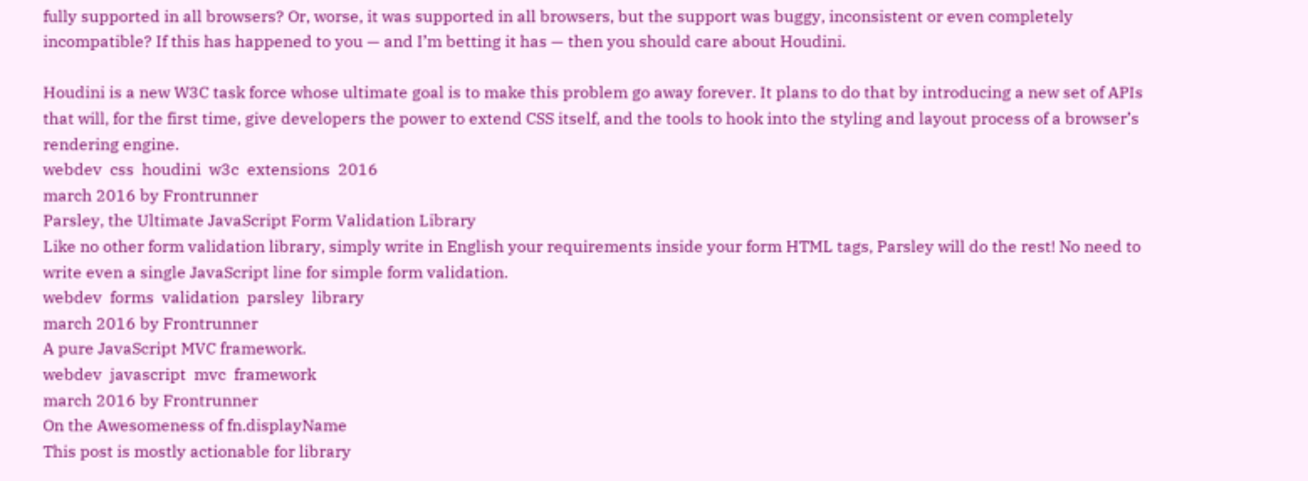fully supported in all browsers? Or, worse, it was supported in all browsers, but the support was buggy, inconsistent or even completely incompatible? If this has happened to you — and I’m betting it has — then you should care about Houdini.

Houdini is a new W3C task force whose ultimate goal is to make this problem go away forever. It plans to do that by introducing a new set of APIs that will, for the first time, give developers the power to extend CSS itself, and the tools to hook into the styling and layout process of a browser’s rendering engine.
webdev  css  houdini  w3c  extensions  2016
march 2016 by Frontrunner
Parsley, the Ultimate JavaScript Form Validation Library
Like no other form validation library, simply write in English your requirements inside your form HTML tags, Parsley will do the rest! No need to write even a single JavaScript line for simple form validation.
webdev  forms  validation  parsley  library
march 2016 by Frontrunner
A pure JavaScript MVC framework.
webdev  javascript  mvc  framework
march 2016 by Frontrunner
On the Awesomeness of fn.displayName
This post is mostly actionable for library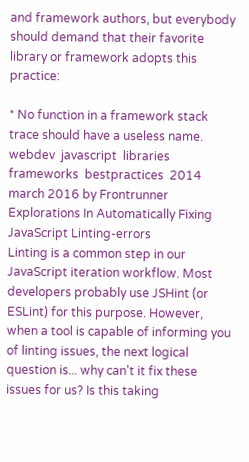and framework authors, but everybody should demand that their favorite library or framework adopts this practice:

* No function in a framework stack trace should have a useless name.
webdev  javascript  libraries  frameworks  bestpractices  2014
march 2016 by Frontrunner
Explorations In Automatically Fixing JavaScript Linting-errors
Linting is a common step in our JavaScript iteration workflow. Most developers probably use JSHint (or ESLint) for this purpose. However, when a tool is capable of informing you of linting issues, the next logical question is... why can't it fix these issues for us? Is this taking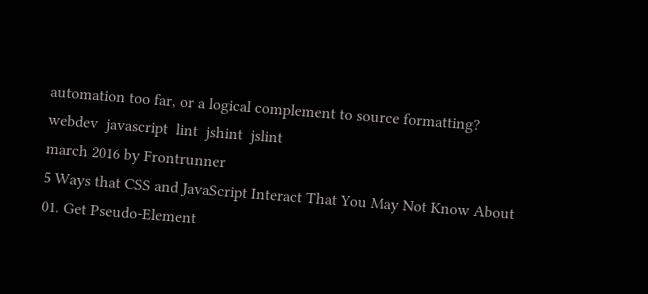automation too far, or a logical complement to source formatting?
webdev  javascript  lint  jshint  jslint
march 2016 by Frontrunner
5 Ways that CSS and JavaScript Interact That You May Not Know About
01. Get Pseudo-Element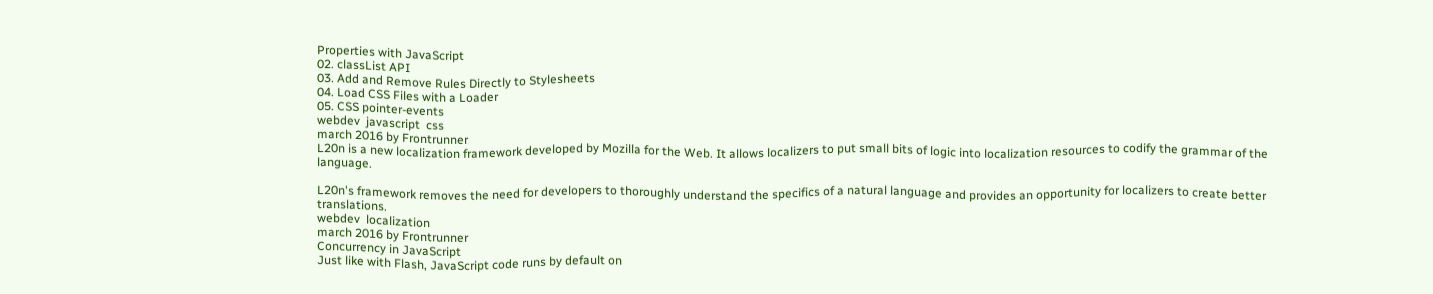Properties with JavaScript
02. classList API
03. Add and Remove Rules Directly to Stylesheets
04. Load CSS Files with a Loader
05. CSS pointer-events
webdev  javascript  css
march 2016 by Frontrunner
L20n is a new localization framework developed by Mozilla for the Web. It allows localizers to put small bits of logic into localization resources to codify the grammar of the language.

L20n's framework removes the need for developers to thoroughly understand the specifics of a natural language and provides an opportunity for localizers to create better translations.
webdev  localization
march 2016 by Frontrunner
Concurrency in JavaScript
Just like with Flash, JavaScript code runs by default on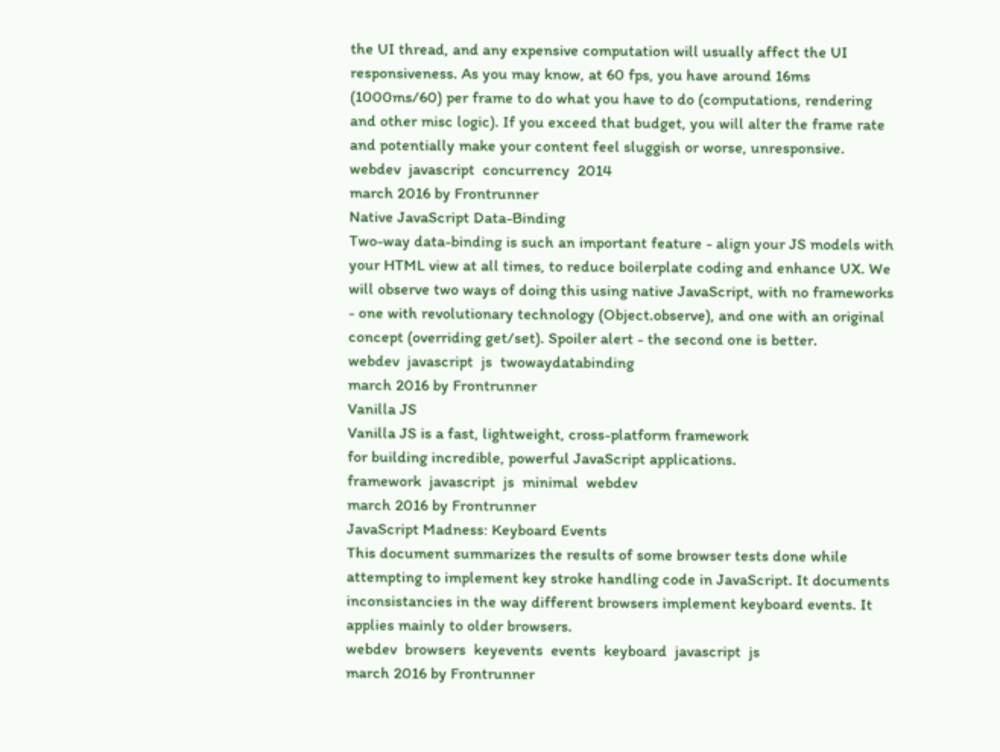the UI thread, and any expensive computation will usually affect the UI responsiveness. As you may know, at 60 fps, you have around 16ms (1000ms/60) per frame to do what you have to do (computations, rendering and other misc logic). If you exceed that budget, you will alter the frame rate and potentially make your content feel sluggish or worse, unresponsive.
webdev  javascript  concurrency  2014
march 2016 by Frontrunner
Native JavaScript Data-Binding
Two-way data-binding is such an important feature - align your JS models with your HTML view at all times, to reduce boilerplate coding and enhance UX. We will observe two ways of doing this using native JavaScript, with no frameworks - one with revolutionary technology (Object.observe), and one with an original concept (overriding get/set). Spoiler alert - the second one is better.
webdev  javascript  js  twowaydatabinding
march 2016 by Frontrunner
Vanilla JS
Vanilla JS is a fast, lightweight, cross-platform framework
for building incredible, powerful JavaScript applications.
framework  javascript  js  minimal  webdev
march 2016 by Frontrunner
JavaScript Madness: Keyboard Events
This document summarizes the results of some browser tests done while attempting to implement key stroke handling code in JavaScript. It documents inconsistancies in the way different browsers implement keyboard events. It applies mainly to older browsers.
webdev  browsers  keyevents  events  keyboard  javascript  js
march 2016 by Frontrunner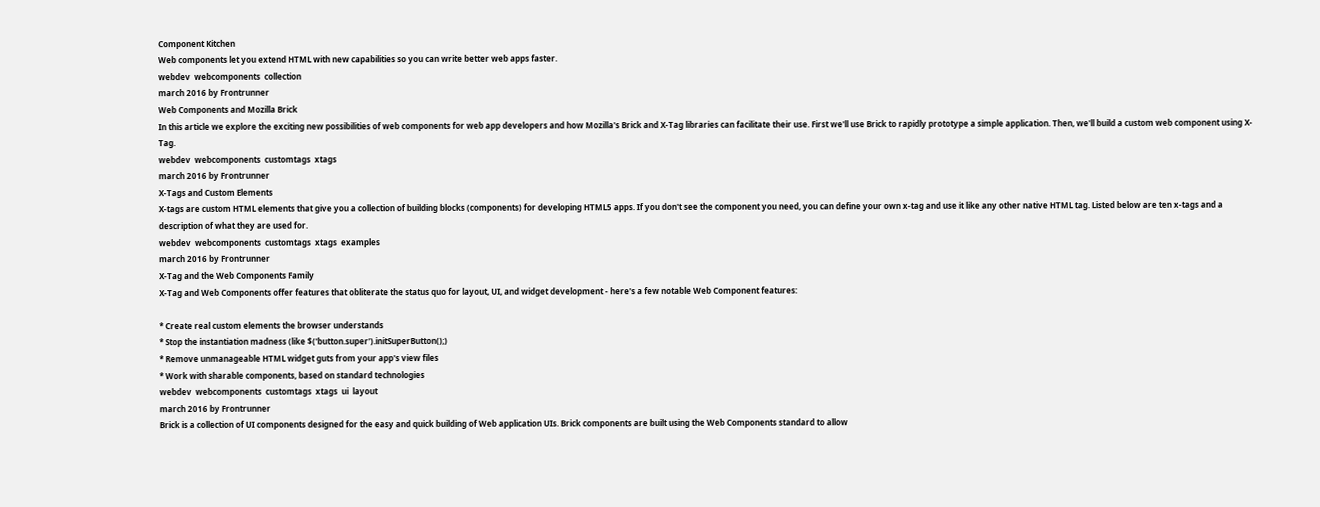Component Kitchen
Web components let you extend HTML with new capabilities so you can write better web apps faster.
webdev  webcomponents  collection
march 2016 by Frontrunner
Web Components and Mozilla Brick
In this article we explore the exciting new possibilities of web components for web app developers and how Mozilla's Brick and X-Tag libraries can facilitate their use. First we'll use Brick to rapidly prototype a simple application. Then, we'll build a custom web component using X-Tag.
webdev  webcomponents  customtags  xtags
march 2016 by Frontrunner
X-Tags and Custom Elements
X-tags are custom HTML elements that give you a collection of building blocks (components) for developing HTML5 apps. If you don't see the component you need, you can define your own x-tag and use it like any other native HTML tag. Listed below are ten x-tags and a description of what they are used for.
webdev  webcomponents  customtags  xtags  examples
march 2016 by Frontrunner
X-Tag and the Web Components Family
X-Tag and Web Components offer features that obliterate the status quo for layout, UI, and widget development - here's a few notable Web Component features:

* Create real custom elements the browser understands
* Stop the instantiation madness (like $('button.super').initSuperButton();)
* Remove unmanageable HTML widget guts from your app's view files
* Work with sharable components, based on standard technologies
webdev  webcomponents  customtags  xtags  ui  layout
march 2016 by Frontrunner
Brick is a collection of UI components designed for the easy and quick building of Web application UIs. Brick components are built using the Web Components standard to allow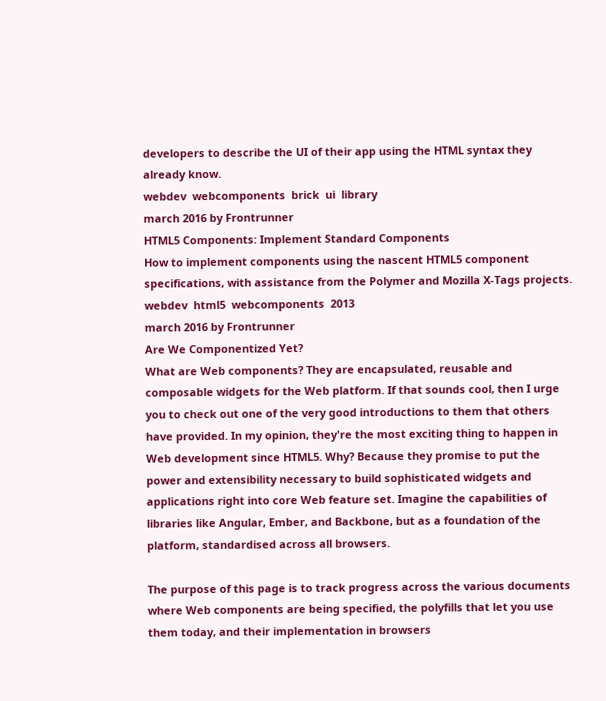developers to describe the UI of their app using the HTML syntax they already know.
webdev  webcomponents  brick  ui  library
march 2016 by Frontrunner
HTML5 Components: Implement Standard Components
How to implement components using the nascent HTML5 component specifications, with assistance from the Polymer and Mozilla X-Tags projects.
webdev  html5  webcomponents  2013
march 2016 by Frontrunner
Are We Componentized Yet?
What are Web components? They are encapsulated, reusable and composable widgets for the Web platform. If that sounds cool, then I urge you to check out one of the very good introductions to them that others have provided. In my opinion, they're the most exciting thing to happen in Web development since HTML5. Why? Because they promise to put the power and extensibility necessary to build sophisticated widgets and applications right into core Web feature set. Imagine the capabilities of libraries like Angular, Ember, and Backbone, but as a foundation of the platform, standardised across all browsers.

The purpose of this page is to track progress across the various documents where Web components are being specified, the polyfills that let you use them today, and their implementation in browsers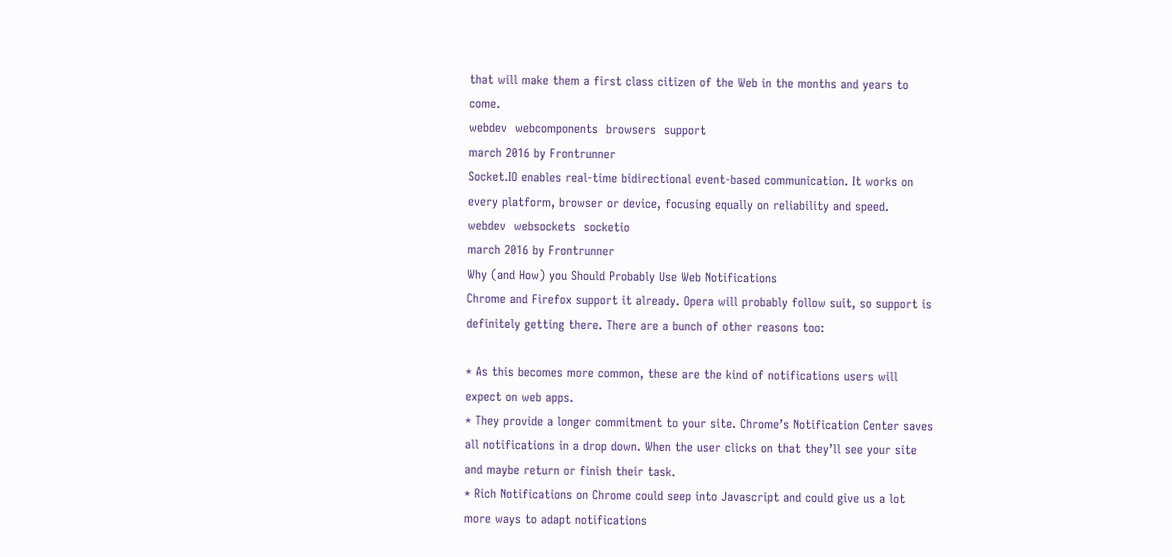that will make them a first class citizen of the Web in the months and years to come.
webdev  webcomponents  browsers  support
march 2016 by Frontrunner
Socket.IO enables real-time bidirectional event-based communication. It works on every platform, browser or device, focusing equally on reliability and speed.
webdev  websockets  socketio
march 2016 by Frontrunner
Why (and How) you Should Probably Use Web Notifications
Chrome and Firefox support it already. Opera will probably follow suit, so support is definitely getting there. There are a bunch of other reasons too:

* As this becomes more common, these are the kind of notifications users will expect on web apps.
* They provide a longer commitment to your site. Chrome’s Notification Center saves all notifications in a drop down. When the user clicks on that they’ll see your site and maybe return or finish their task.
* Rich Notifications on Chrome could seep into Javascript and could give us a lot more ways to adapt notifications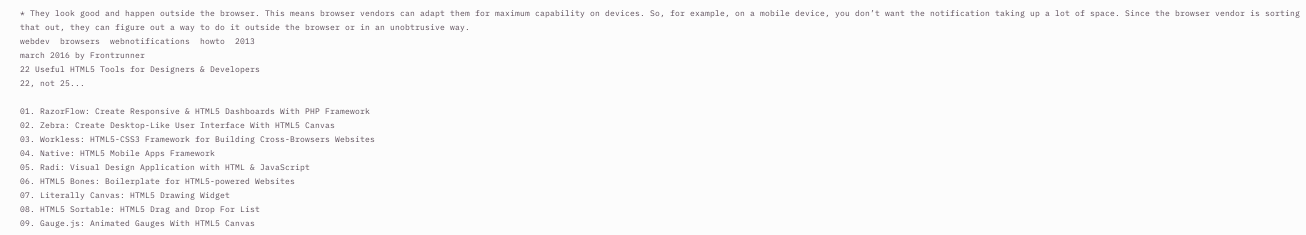* They look good and happen outside the browser. This means browser vendors can adapt them for maximum capability on devices. So, for example, on a mobile device, you don’t want the notification taking up a lot of space. Since the browser vendor is sorting that out, they can figure out a way to do it outside the browser or in an unobtrusive way.
webdev  browsers  webnotifications  howto  2013
march 2016 by Frontrunner
22 Useful HTML5 Tools for Designers & Developers
22, not 25...

01. RazorFlow: Create Responsive & HTML5 Dashboards With PHP Framework
02. Zebra: Create Desktop-Like User Interface With HTML5 Canvas
03. Workless: HTML5-CSS3 Framework for Building Cross-Browsers Websites
04. Native: HTML5 Mobile Apps Framework
05. Radi: Visual Design Application with HTML & JavaScript
06. HTML5 Bones: Boilerplate for HTML5-powered Websites
07. Literally Canvas: HTML5 Drawing Widget
08. HTML5 Sortable: HTML5 Drag and Drop For List
09. Gauge.js: Animated Gauges With HTML5 Canvas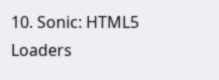10. Sonic: HTML5 Loaders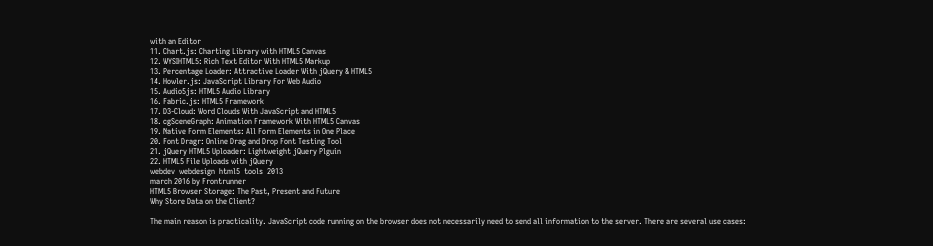with an Editor
11. Chart.js: Charting Library with HTML5 Canvas
12. WYSIHTML5: Rich Text Editor With HTML5 Markup
13. Percentage Loader: Attractive Loader With jQuery & HTML5
14. Howler.js: JavaScript Library For Web Audio
15. Audio5js: HTML5 Audio Library
16. Fabric.js: HTML5 Framework
17. D3-Cloud: Word Clouds With JavaScript and HTML5
18. cgSceneGraph: Animation Framework With HTML5 Canvas
19. Native Form Elements: All Form Elements in One Place
20. Font Dragr: Online Drag and Drop Font Testing Tool
21. jQuery HTML5 Uploader: Lightweight jQuery Plguin
22. HTML5 File Uploads with jQuery
webdev  webdesign  html5  tools  2013
march 2016 by Frontrunner
HTML5 Browser Storage: The Past, Present and Future
Why Store Data on the Client?

The main reason is practicality. JavaScript code running on the browser does not necessarily need to send all information to the server. There are several use cases: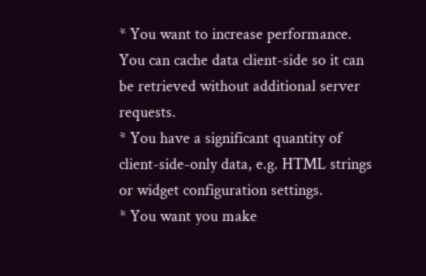* You want to increase performance. You can cache data client-side so it can be retrieved without additional server requests.
* You have a significant quantity of client-side-only data, e.g. HTML strings or widget configuration settings.
* You want you make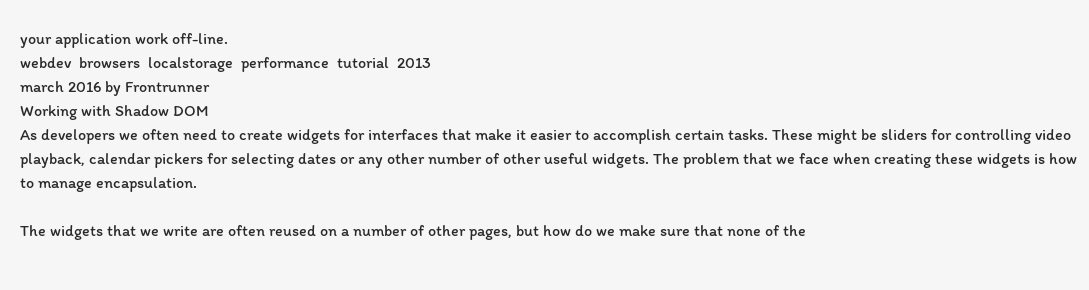your application work off-line.
webdev  browsers  localstorage  performance  tutorial  2013
march 2016 by Frontrunner
Working with Shadow DOM
As developers we often need to create widgets for interfaces that make it easier to accomplish certain tasks. These might be sliders for controlling video playback, calendar pickers for selecting dates or any other number of other useful widgets. The problem that we face when creating these widgets is how to manage encapsulation.

The widgets that we write are often reused on a number of other pages, but how do we make sure that none of the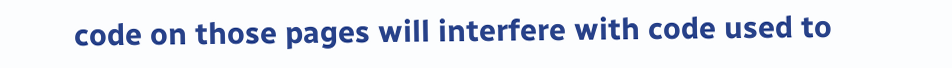code on those pages will interfere with code used to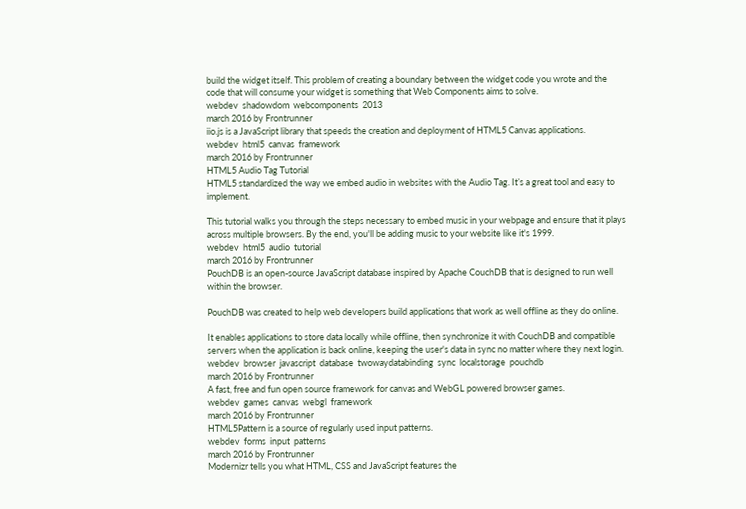build the widget itself. This problem of creating a boundary between the widget code you wrote and the code that will consume your widget is something that Web Components aims to solve.
webdev  shadowdom  webcomponents  2013
march 2016 by Frontrunner
iio.js is a JavaScript library that speeds the creation and deployment of HTML5 Canvas applications.
webdev  html5  canvas  framework
march 2016 by Frontrunner
HTML5 Audio Tag Tutorial
HTML5 standardized the way we embed audio in websites with the Audio Tag. It’s a great tool and easy to implement.

This tutorial walks you through the steps necessary to embed music in your webpage and ensure that it plays across multiple browsers. By the end, you'll be adding music to your website like it's 1999.
webdev  html5  audio  tutorial
march 2016 by Frontrunner
PouchDB is an open-source JavaScript database inspired by Apache CouchDB that is designed to run well within the browser.

PouchDB was created to help web developers build applications that work as well offline as they do online.

It enables applications to store data locally while offline, then synchronize it with CouchDB and compatible servers when the application is back online, keeping the user's data in sync no matter where they next login.
webdev  browser  javascript  database  twowaydatabinding  sync  localstorage  pouchdb
march 2016 by Frontrunner
A fast, free and fun open source framework for canvas and WebGL powered browser games.
webdev  games  canvas  webgl  framework
march 2016 by Frontrunner
HTML5Pattern is a source of regularly used input patterns.
webdev  forms  input  patterns
march 2016 by Frontrunner
Modernizr tells you what HTML, CSS and JavaScript features the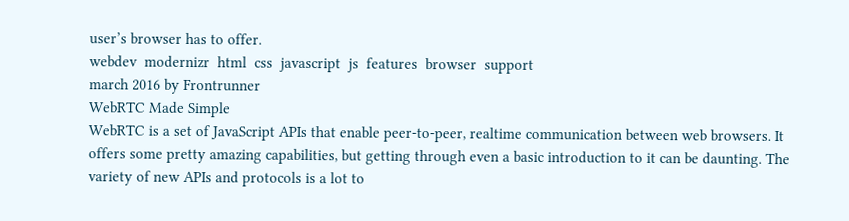user’s browser has to offer.
webdev  modernizr  html  css  javascript  js  features  browser  support
march 2016 by Frontrunner
WebRTC Made Simple
WebRTC is a set of JavaScript APIs that enable peer-to-peer, realtime communication between web browsers. It offers some pretty amazing capabilities, but getting through even a basic introduction to it can be daunting. The variety of new APIs and protocols is a lot to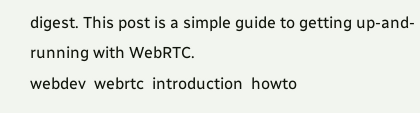digest. This post is a simple guide to getting up-and-running with WebRTC.
webdev  webrtc  introduction  howto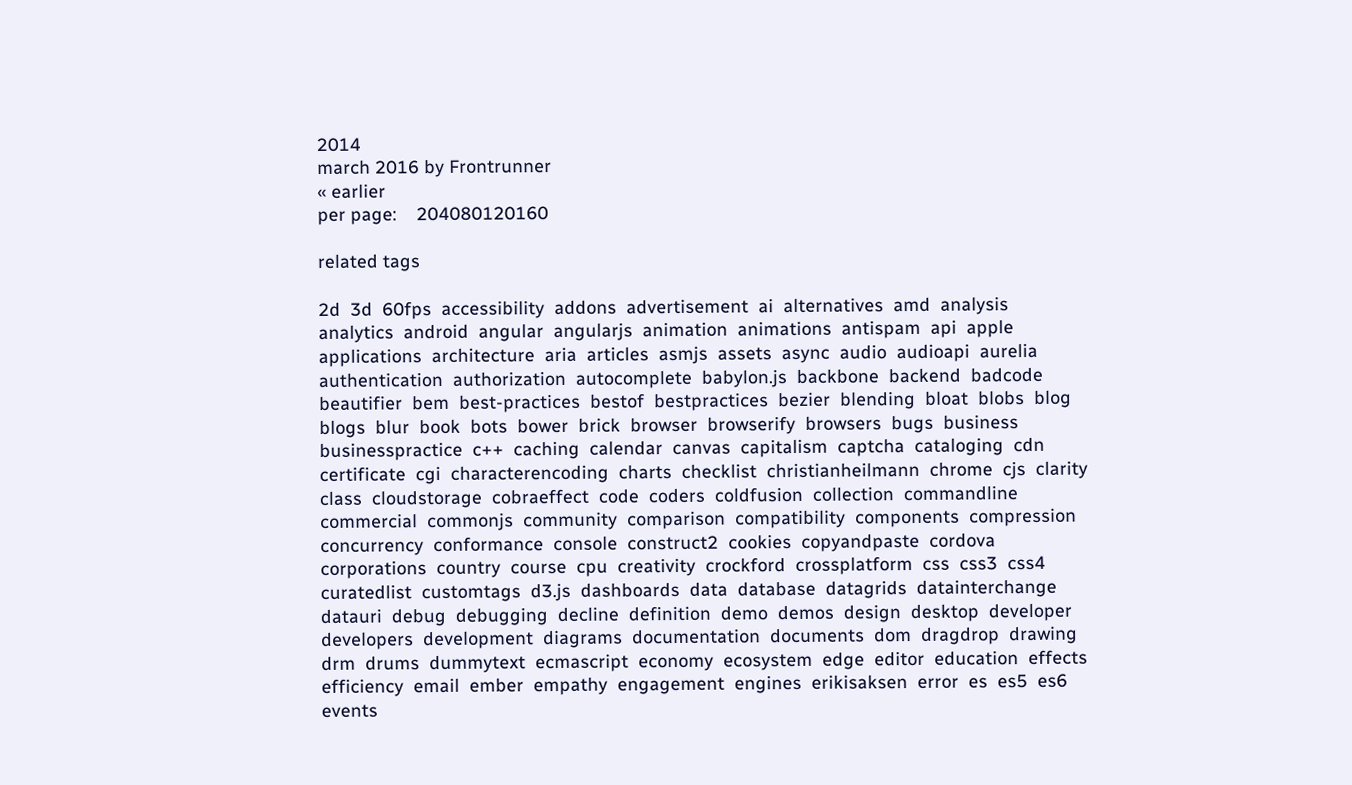2014
march 2016 by Frontrunner
« earlier
per page:    204080120160

related tags

2d  3d  60fps  accessibility  addons  advertisement  ai  alternatives  amd  analysis  analytics  android  angular  angularjs  animation  animations  antispam  api  apple  applications  architecture  aria  articles  asmjs  assets  async  audio  audioapi  aurelia  authentication  authorization  autocomplete  babylon.js  backbone  backend  badcode  beautifier  bem  best-practices  bestof  bestpractices  bezier  blending  bloat  blobs  blog  blogs  blur  book  bots  bower  brick  browser  browserify  browsers  bugs  business  businesspractice  c++  caching  calendar  canvas  capitalism  captcha  cataloging  cdn  certificate  cgi  characterencoding  charts  checklist  christianheilmann  chrome  cjs  clarity  class  cloudstorage  cobraeffect  code  coders  coldfusion  collection  commandline  commercial  commonjs  community  comparison  compatibility  components  compression  concurrency  conformance  console  construct2  cookies  copyandpaste  cordova  corporations  country  course  cpu  creativity  crockford  crossplatform  css  css3  css4  curatedlist  customtags  d3.js  dashboards  data  database  datagrids  datainterchange  datauri  debug  debugging  decline  definition  demo  demos  design  desktop  developer  developers  development  diagrams  documentation  documents  dom  dragdrop  drawing  drm  drums  dummytext  ecmascript  economy  ecosystem  edge  editor  education  effects  efficiency  email  ember  empathy  engagement  engines  erikisaksen  error  es  es5  es6  events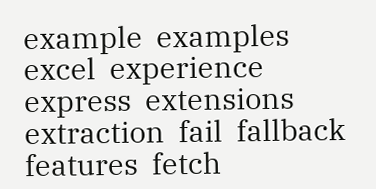example  examples  excel  experience  express  extensions  extraction  fail  fallback  features  fetch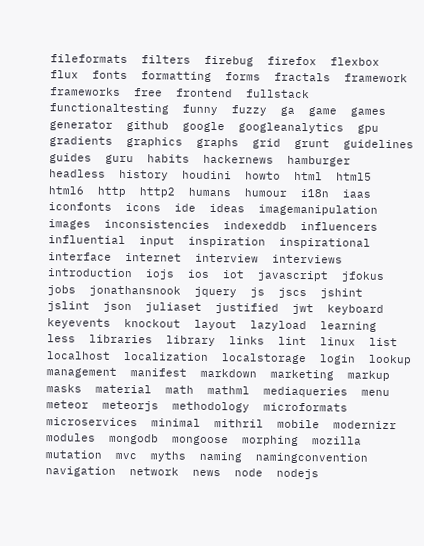fileformats  filters  firebug  firefox  flexbox  flux  fonts  formatting  forms  fractals  framework  frameworks  free  frontend  fullstack  functionaltesting  funny  fuzzy  ga  game  games  generator  github  google  googleanalytics  gpu  gradients  graphics  graphs  grid  grunt  guidelines  guides  guru  habits  hackernews  hamburger  headless  history  houdini  howto  html  html5  html6  http  http2  humans  humour  i18n  iaas  iconfonts  icons  ide  ideas  imagemanipulation  images  inconsistencies  indexeddb  influencers  influential  input  inspiration  inspirational  interface  internet  interview  interviews  introduction  iojs  ios  iot  javascript  jfokus  jobs  jonathansnook  jquery  js  jscs  jshint  jslint  json  juliaset  justified  jwt  keyboard  keyevents  knockout  layout  lazyload  learning  less  libraries  library  links  lint  linux  list  localhost  localization  localstorage  login  lookup  management  manifest  markdown  marketing  markup  masks  material  math  mathml  mediaqueries  menu  meteor  meteorjs  methodology  microformats  microservices  minimal  mithril  mobile  modernizr  modules  mongodb  mongoose  morphing  mozilla  mutation  mvc  myths  naming  namingconvention  navigation  network  news  node  nodejs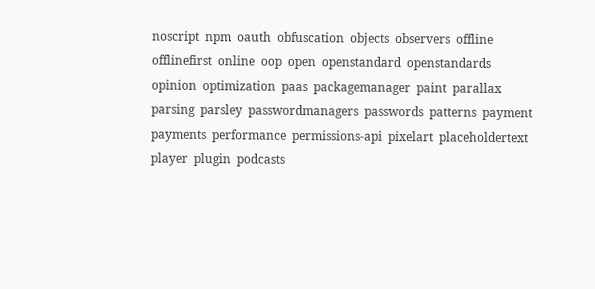noscript  npm  oauth  obfuscation  objects  observers  offline  offlinefirst  online  oop  open  openstandard  openstandards  opinion  optimization  paas  packagemanager  paint  parallax  parsing  parsley  passwordmanagers  passwords  patterns  payment  payments  performance  permissions-api  pixelart  placeholdertext  player  plugin  podcasts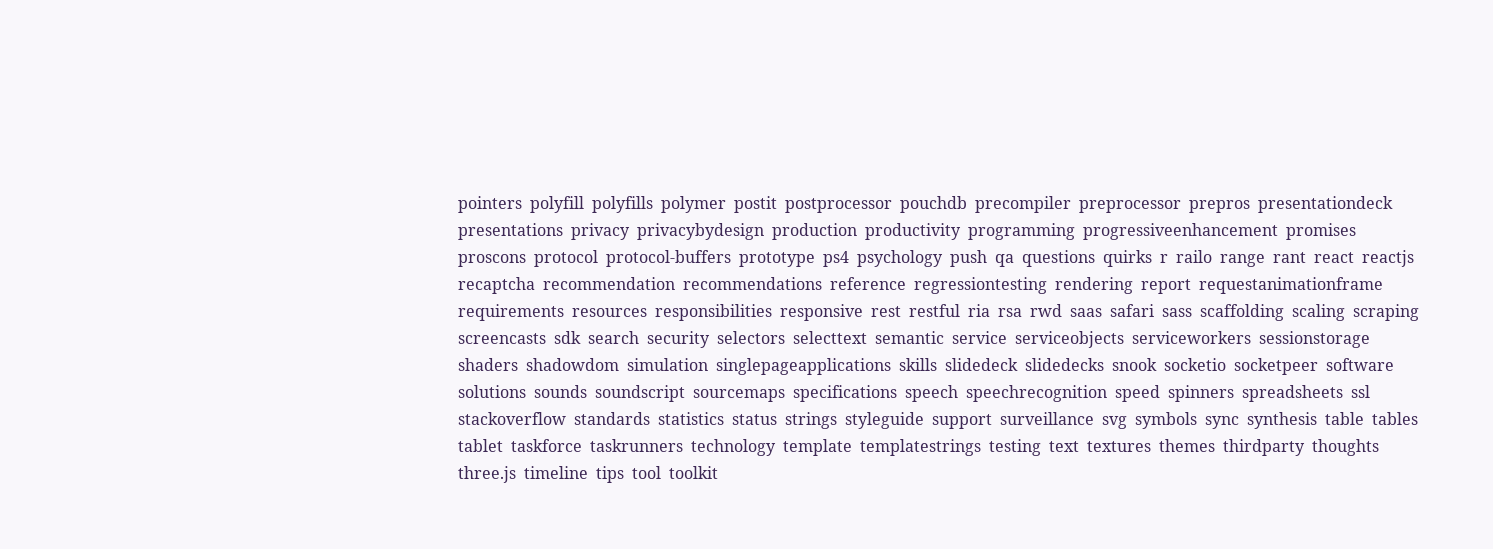pointers  polyfill  polyfills  polymer  postit  postprocessor  pouchdb  precompiler  preprocessor  prepros  presentationdeck  presentations  privacy  privacybydesign  production  productivity  programming  progressiveenhancement  promises  proscons  protocol  protocol-buffers  prototype  ps4  psychology  push  qa  questions  quirks  r  railo  range  rant  react  reactjs  recaptcha  recommendation  recommendations  reference  regressiontesting  rendering  report  requestanimationframe  requirements  resources  responsibilities  responsive  rest  restful  ria  rsa  rwd  saas  safari  sass  scaffolding  scaling  scraping  screencasts  sdk  search  security  selectors  selecttext  semantic  service  serviceobjects  serviceworkers  sessionstorage  shaders  shadowdom  simulation  singlepageapplications  skills  slidedeck  slidedecks  snook  socketio  socketpeer  software  solutions  sounds  soundscript  sourcemaps  specifications  speech  speechrecognition  speed  spinners  spreadsheets  ssl  stackoverflow  standards  statistics  status  strings  styleguide  support  surveillance  svg  symbols  sync  synthesis  table  tables  tablet  taskforce  taskrunners  technology  template  templatestrings  testing  text  textures  themes  thirdparty  thoughts  three.js  timeline  tips  tool  toolkit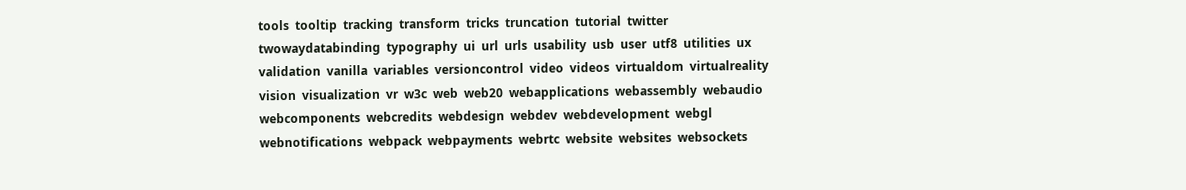tools  tooltip  tracking  transform  tricks  truncation  tutorial  twitter  twowaydatabinding  typography  ui  url  urls  usability  usb  user  utf8  utilities  ux  validation  vanilla  variables  versioncontrol  video  videos  virtualdom  virtualreality  vision  visualization  vr  w3c  web  web20  webapplications  webassembly  webaudio  webcomponents  webcredits  webdesign  webdev  webdevelopment  webgl  webnotifications  webpack  webpayments  webrtc  website  websites  websockets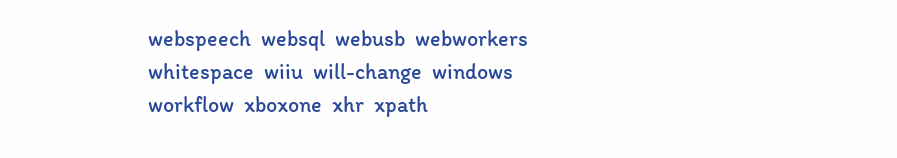webspeech  websql  webusb  webworkers  whitespace  wiiu  will-change  windows  workflow  xboxone  xhr  xpath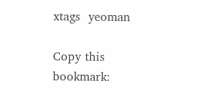xtags  yeoman

Copy this bookmark: